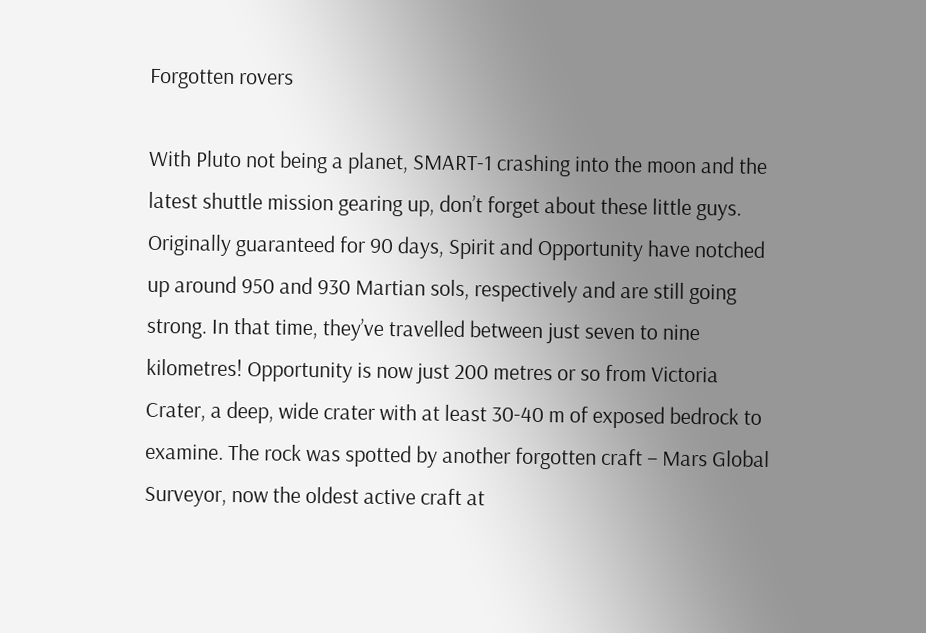Forgotten rovers

With Pluto not being a planet, SMART-1 crashing into the moon and the latest shuttle mission gearing up, don’t forget about these little guys. Originally guaranteed for 90 days, Spirit and Opportunity have notched up around 950 and 930 Martian sols, respectively and are still going strong. In that time, they’ve travelled between just seven to nine kilometres! Opportunity is now just 200 metres or so from Victoria Crater, a deep, wide crater with at least 30-40 m of exposed bedrock to examine. The rock was spotted by another forgotten craft – Mars Global Surveyor, now the oldest active craft at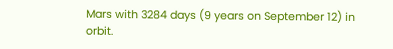Mars with 3284 days (9 years on September 12) in orbit.